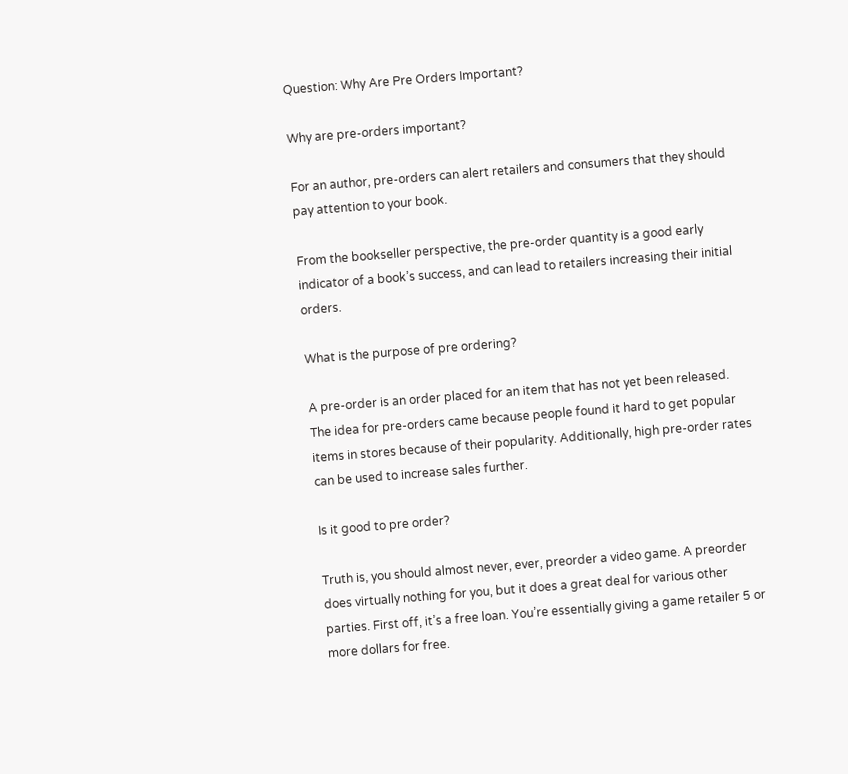Question: Why Are Pre Orders Important?

Why are pre-orders important?

For an author, pre-orders can alert retailers and consumers that they should pay attention to your book.

From the bookseller perspective, the pre-order quantity is a good early indicator of a book’s success, and can lead to retailers increasing their initial orders.

What is the purpose of pre ordering?

A pre-order is an order placed for an item that has not yet been released. The idea for pre-orders came because people found it hard to get popular items in stores because of their popularity. Additionally, high pre-order rates can be used to increase sales further.

Is it good to pre order?

Truth is, you should almost never, ever, preorder a video game. A preorder does virtually nothing for you, but it does a great deal for various other parties. First off, it’s a free loan. You’re essentially giving a game retailer 5 or more dollars for free.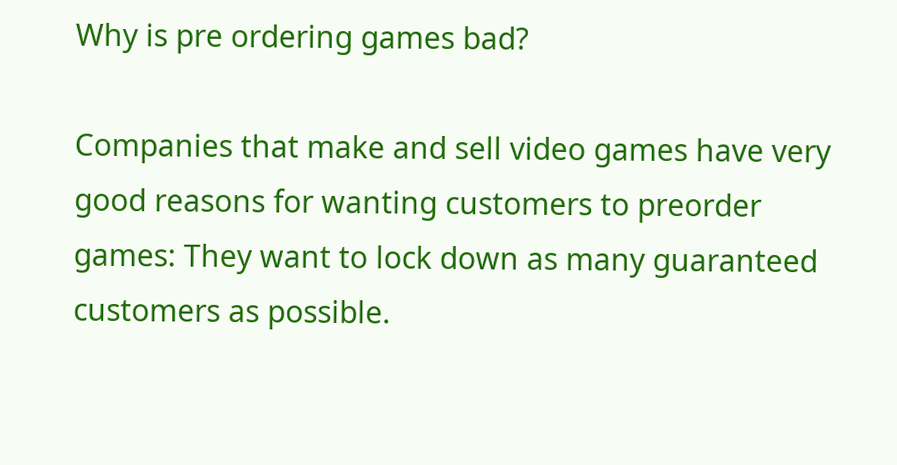Why is pre ordering games bad?

Companies that make and sell video games have very good reasons for wanting customers to preorder games: They want to lock down as many guaranteed customers as possible.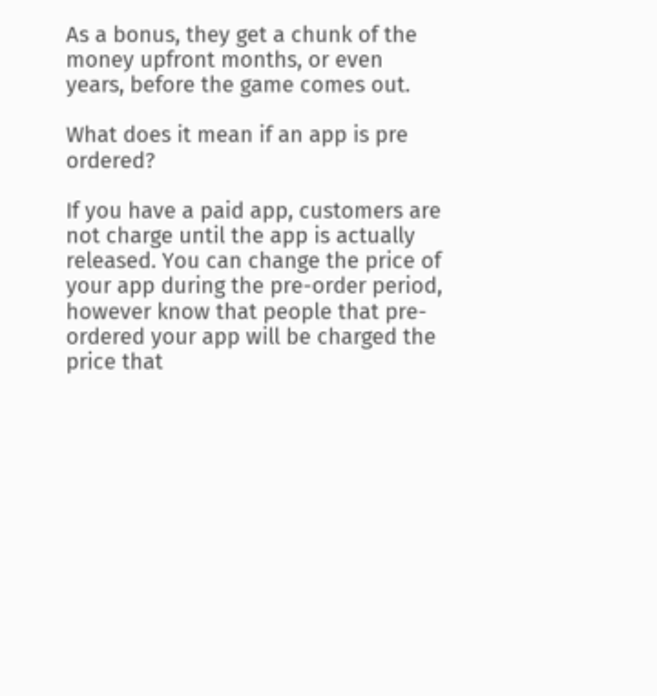As a bonus, they get a chunk of the money upfront months, or even years, before the game comes out.

What does it mean if an app is pre ordered?

If you have a paid app, customers are not charge until the app is actually released. You can change the price of your app during the pre-order period, however know that people that pre-ordered your app will be charged the price that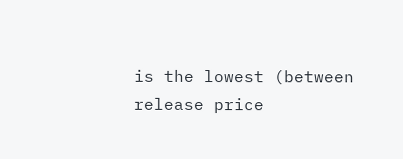is the lowest (between release price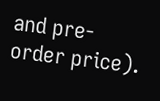and pre-order price).